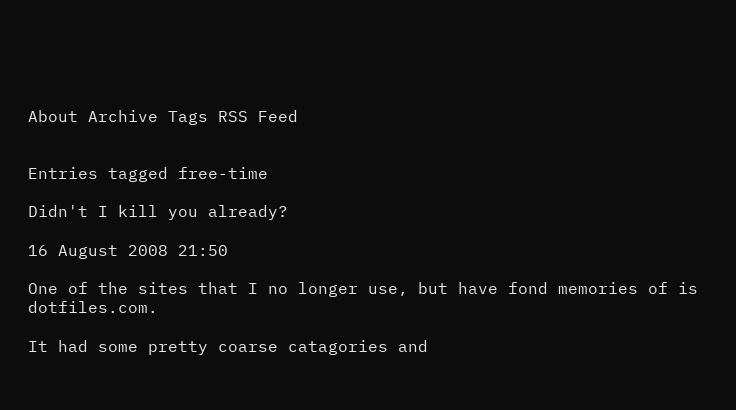About Archive Tags RSS Feed


Entries tagged free-time

Didn't I kill you already?

16 August 2008 21:50

One of the sites that I no longer use, but have fond memories of is dotfiles.com.

It had some pretty coarse catagories and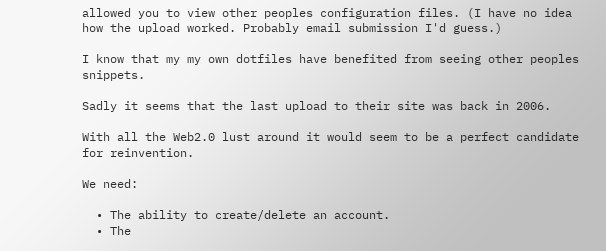allowed you to view other peoples configuration files. (I have no idea how the upload worked. Probably email submission I'd guess.)

I know that my my own dotfiles have benefited from seeing other peoples snippets.

Sadly it seems that the last upload to their site was back in 2006.

With all the Web2.0 lust around it would seem to be a perfect candidate for reinvention.

We need:

  • The ability to create/delete an account.
  • The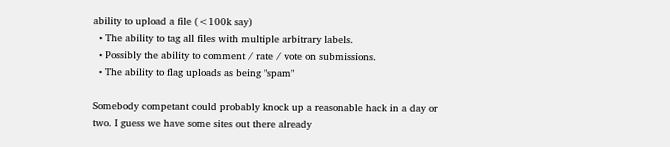ability to upload a file (<100k say)
  • The ability to tag all files with multiple arbitrary labels.
  • Possibly the ability to comment / rate / vote on submissions.
  • The ability to flag uploads as being "spam"

Somebody competant could probably knock up a reasonable hack in a day or two. I guess we have some sites out there already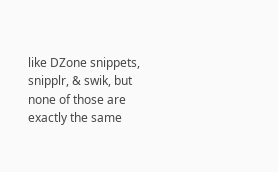like DZone snippets, snipplr, & swik, but none of those are exactly the same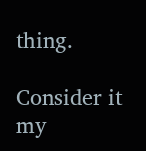thing.

Consider it my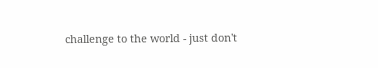challenge to the world - just don't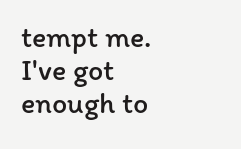tempt me. I've got enough to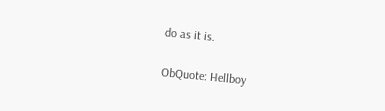do as it is.

ObQuote: Hellboy